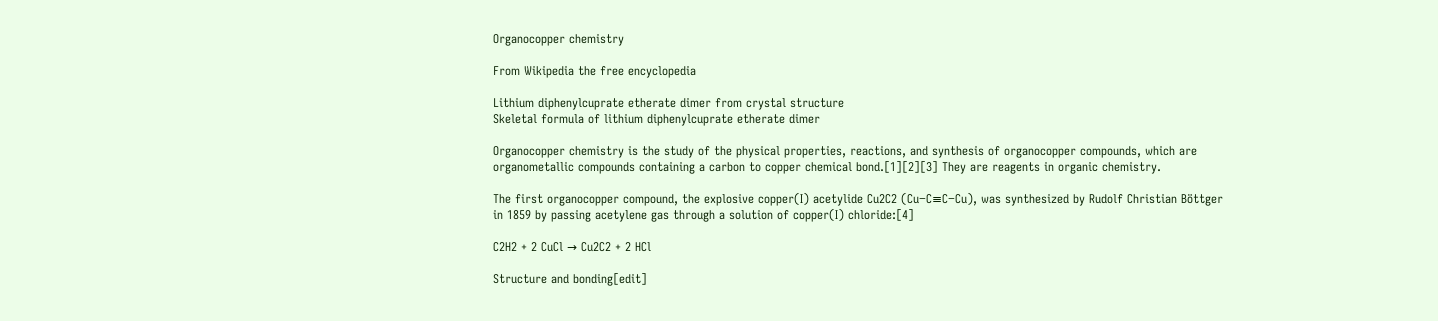Organocopper chemistry

From Wikipedia the free encyclopedia

Lithium diphenylcuprate etherate dimer from crystal structure
Skeletal formula of lithium diphenylcuprate etherate dimer

Organocopper chemistry is the study of the physical properties, reactions, and synthesis of organocopper compounds, which are organometallic compounds containing a carbon to copper chemical bond.[1][2][3] They are reagents in organic chemistry.

The first organocopper compound, the explosive copper(I) acetylide Cu2C2 (Cu−C≡C−Cu), was synthesized by Rudolf Christian Böttger in 1859 by passing acetylene gas through a solution of copper(I) chloride:[4]

C2H2 + 2 CuCl → Cu2C2 + 2 HCl

Structure and bonding[edit]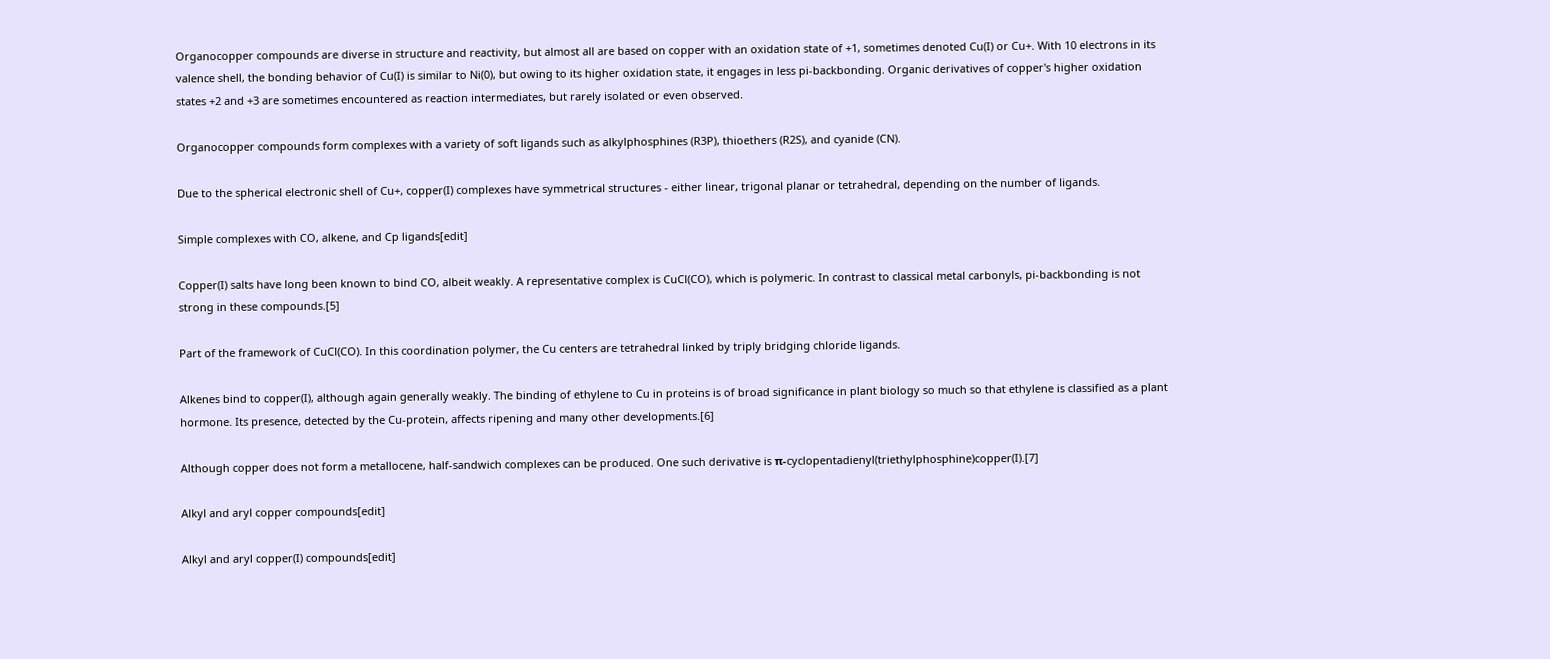Organocopper compounds are diverse in structure and reactivity, but almost all are based on copper with an oxidation state of +1, sometimes denoted Cu(I) or Cu+. With 10 electrons in its valence shell, the bonding behavior of Cu(I) is similar to Ni(0), but owing to its higher oxidation state, it engages in less pi-backbonding. Organic derivatives of copper's higher oxidation states +2 and +3 are sometimes encountered as reaction intermediates, but rarely isolated or even observed.

Organocopper compounds form complexes with a variety of soft ligands such as alkylphosphines (R3P), thioethers (R2S), and cyanide (CN).

Due to the spherical electronic shell of Cu+, copper(I) complexes have symmetrical structures - either linear, trigonal planar or tetrahedral, depending on the number of ligands.

Simple complexes with CO, alkene, and Cp ligands[edit]

Copper(I) salts have long been known to bind CO, albeit weakly. A representative complex is CuCl(CO), which is polymeric. In contrast to classical metal carbonyls, pi-backbonding is not strong in these compounds.[5]

Part of the framework of CuCl(CO). In this coordination polymer, the Cu centers are tetrahedral linked by triply bridging chloride ligands.

Alkenes bind to copper(I), although again generally weakly. The binding of ethylene to Cu in proteins is of broad significance in plant biology so much so that ethylene is classified as a plant hormone. Its presence, detected by the Cu-protein, affects ripening and many other developments.[6]

Although copper does not form a metallocene, half-sandwich complexes can be produced. One such derivative is π-cyclopentadienyl(triethylphosphine)copper(I).[7]

Alkyl and aryl copper compounds[edit]

Alkyl and aryl copper(I) compounds[edit]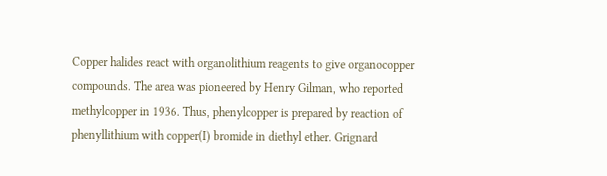Copper halides react with organolithium reagents to give organocopper compounds. The area was pioneered by Henry Gilman, who reported methylcopper in 1936. Thus, phenylcopper is prepared by reaction of phenyllithium with copper(I) bromide in diethyl ether. Grignard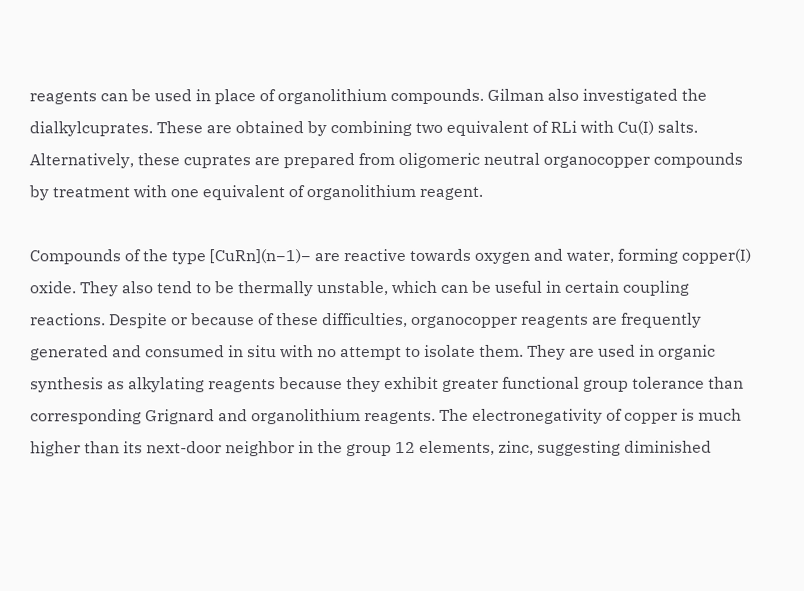reagents can be used in place of organolithium compounds. Gilman also investigated the dialkylcuprates. These are obtained by combining two equivalent of RLi with Cu(I) salts. Alternatively, these cuprates are prepared from oligomeric neutral organocopper compounds by treatment with one equivalent of organolithium reagent.

Compounds of the type [CuRn](n−1)− are reactive towards oxygen and water, forming copper(I) oxide. They also tend to be thermally unstable, which can be useful in certain coupling reactions. Despite or because of these difficulties, organocopper reagents are frequently generated and consumed in situ with no attempt to isolate them. They are used in organic synthesis as alkylating reagents because they exhibit greater functional group tolerance than corresponding Grignard and organolithium reagents. The electronegativity of copper is much higher than its next-door neighbor in the group 12 elements, zinc, suggesting diminished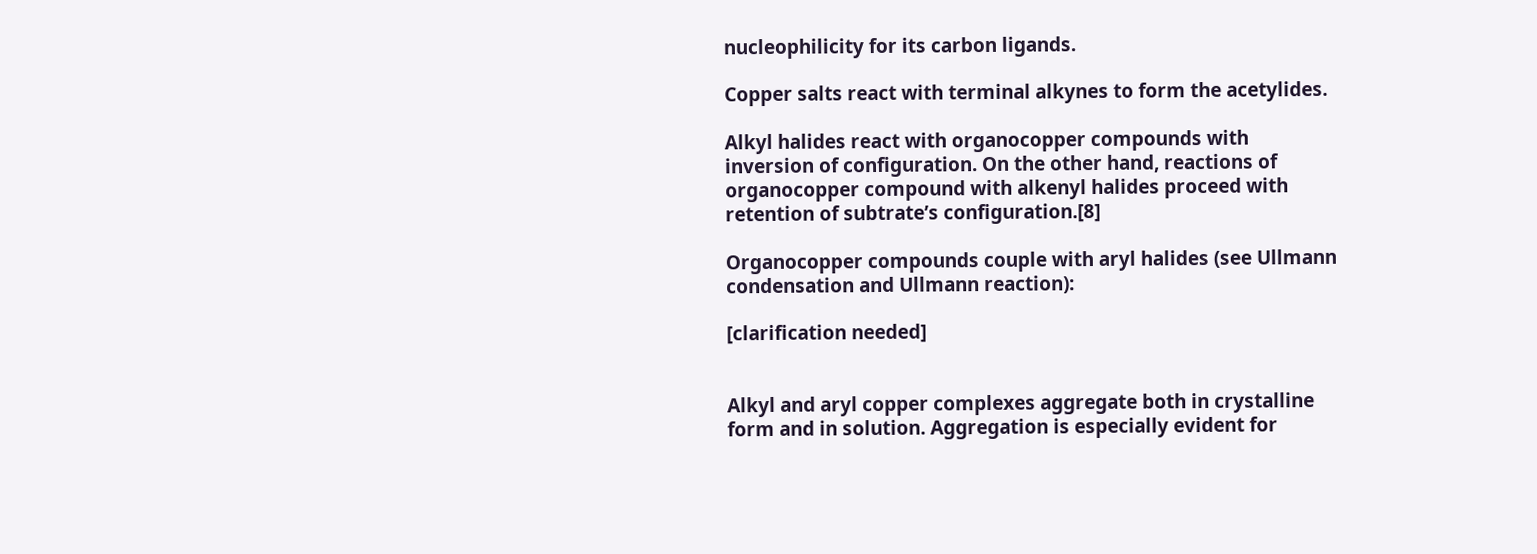nucleophilicity for its carbon ligands.

Copper salts react with terminal alkynes to form the acetylides.

Alkyl halides react with organocopper compounds with inversion of configuration. On the other hand, reactions of organocopper compound with alkenyl halides proceed with retention of subtrate’s configuration.[8]

Organocopper compounds couple with aryl halides (see Ullmann condensation and Ullmann reaction):

[clarification needed]


Alkyl and aryl copper complexes aggregate both in crystalline form and in solution. Aggregation is especially evident for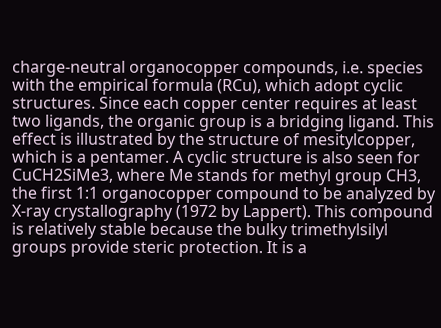charge-neutral organocopper compounds, i.e. species with the empirical formula (RCu), which adopt cyclic structures. Since each copper center requires at least two ligands, the organic group is a bridging ligand. This effect is illustrated by the structure of mesitylcopper, which is a pentamer. A cyclic structure is also seen for CuCH2SiMe3, where Me stands for methyl group CH3, the first 1:1 organocopper compound to be analyzed by X-ray crystallography (1972 by Lappert). This compound is relatively stable because the bulky trimethylsilyl groups provide steric protection. It is a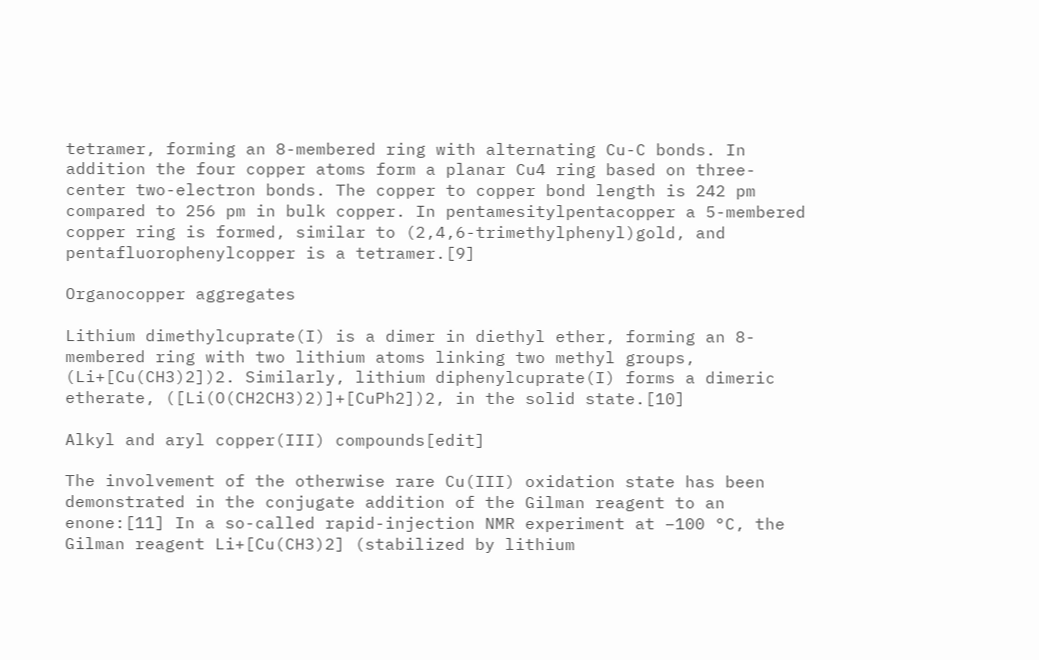tetramer, forming an 8-membered ring with alternating Cu-C bonds. In addition the four copper atoms form a planar Cu4 ring based on three-center two-electron bonds. The copper to copper bond length is 242 pm compared to 256 pm in bulk copper. In pentamesitylpentacopper a 5-membered copper ring is formed, similar to (2,4,6-trimethylphenyl)gold, and pentafluorophenylcopper is a tetramer.[9]

Organocopper aggregates

Lithium dimethylcuprate(I) is a dimer in diethyl ether, forming an 8-membered ring with two lithium atoms linking two methyl groups, (Li+[Cu(CH3)2])2. Similarly, lithium diphenylcuprate(I) forms a dimeric etherate, ([Li(O(CH2CH3)2)]+[CuPh2])2, in the solid state.[10]

Alkyl and aryl copper(III) compounds[edit]

The involvement of the otherwise rare Cu(III) oxidation state has been demonstrated in the conjugate addition of the Gilman reagent to an enone:[11] In a so-called rapid-injection NMR experiment at −100 °C, the Gilman reagent Li+[Cu(CH3)2] (stabilized by lithium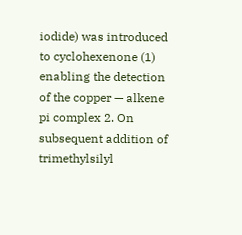iodide) was introduced to cyclohexenone (1) enabling the detection of the copper — alkene pi complex 2. On subsequent addition of trimethylsilyl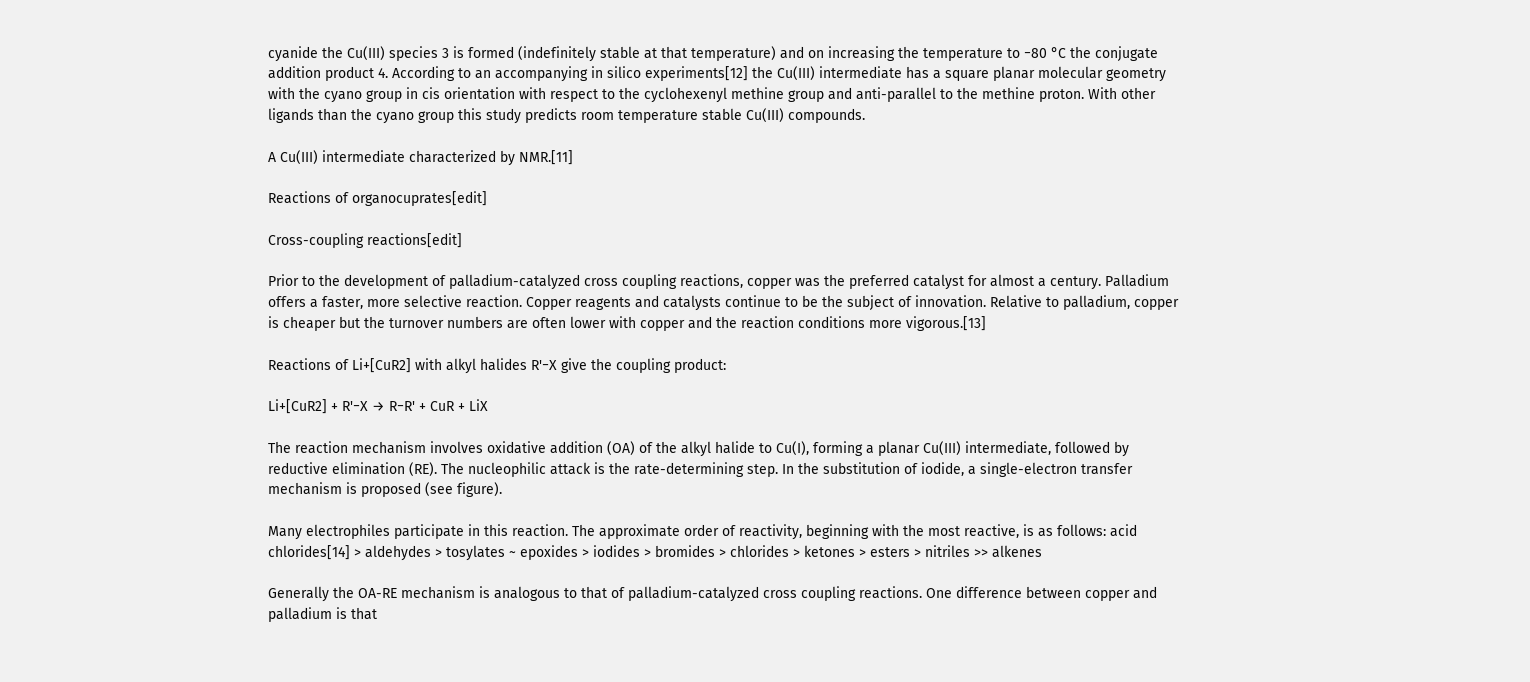cyanide the Cu(III) species 3 is formed (indefinitely stable at that temperature) and on increasing the temperature to −80 °C the conjugate addition product 4. According to an accompanying in silico experiments[12] the Cu(III) intermediate has a square planar molecular geometry with the cyano group in cis orientation with respect to the cyclohexenyl methine group and anti-parallel to the methine proton. With other ligands than the cyano group this study predicts room temperature stable Cu(III) compounds.

A Cu(III) intermediate characterized by NMR.[11]

Reactions of organocuprates[edit]

Cross-coupling reactions[edit]

Prior to the development of palladium-catalyzed cross coupling reactions, copper was the preferred catalyst for almost a century. Palladium offers a faster, more selective reaction. Copper reagents and catalysts continue to be the subject of innovation. Relative to palladium, copper is cheaper but the turnover numbers are often lower with copper and the reaction conditions more vigorous.[13]

Reactions of Li+[CuR2] with alkyl halides R'−X give the coupling product:

Li+[CuR2] + R'−X → R−R' + CuR + LiX

The reaction mechanism involves oxidative addition (OA) of the alkyl halide to Cu(I), forming a planar Cu(III) intermediate, followed by reductive elimination (RE). The nucleophilic attack is the rate-determining step. In the substitution of iodide, a single-electron transfer mechanism is proposed (see figure).

Many electrophiles participate in this reaction. The approximate order of reactivity, beginning with the most reactive, is as follows: acid chlorides[14] > aldehydes > tosylates ~ epoxides > iodides > bromides > chlorides > ketones > esters > nitriles >> alkenes

Generally the OA-RE mechanism is analogous to that of palladium-catalyzed cross coupling reactions. One difference between copper and palladium is that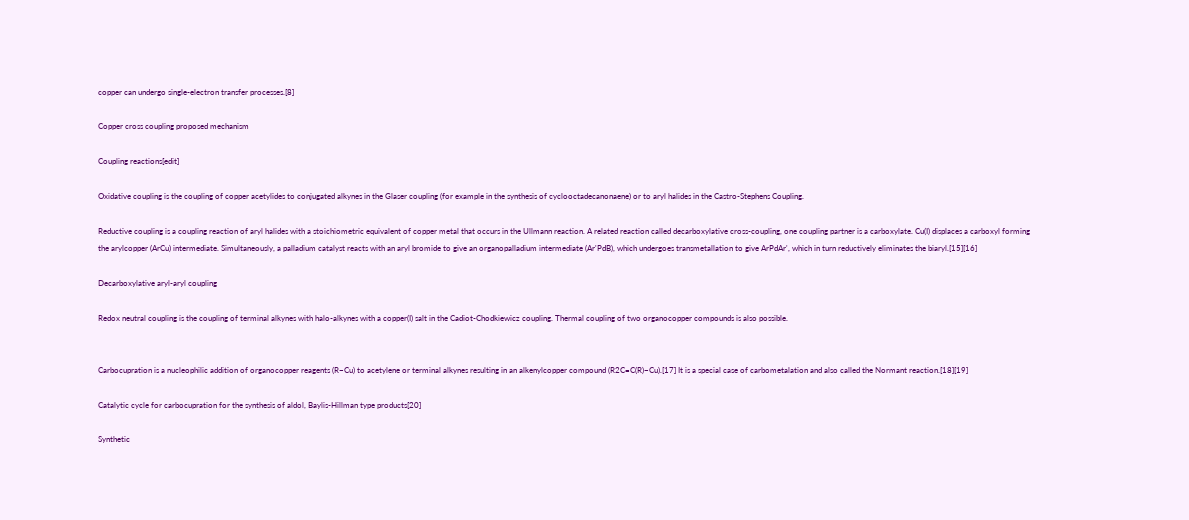copper can undergo single-electron transfer processes.[8]

Copper cross coupling proposed mechanism

Coupling reactions[edit]

Oxidative coupling is the coupling of copper acetylides to conjugated alkynes in the Glaser coupling (for example in the synthesis of cyclooctadecanonaene) or to aryl halides in the Castro-Stephens Coupling.

Reductive coupling is a coupling reaction of aryl halides with a stoichiometric equivalent of copper metal that occurs in the Ullmann reaction. A related reaction called decarboxylative cross-coupling, one coupling partner is a carboxylate. Cu(I) displaces a carboxyl forming the arylcopper (ArCu) intermediate. Simultaneously, a palladium catalyst reacts with an aryl bromide to give an organopalladium intermediate (Ar'PdB), which undergoes transmetallation to give ArPdAr', which in turn reductively eliminates the biaryl.[15][16]

Decarboxylative aryl-aryl coupling

Redox neutral coupling is the coupling of terminal alkynes with halo-alkynes with a copper(I) salt in the Cadiot-Chodkiewicz coupling. Thermal coupling of two organocopper compounds is also possible.


Carbocupration is a nucleophilic addition of organocopper reagents (R−Cu) to acetylene or terminal alkynes resulting in an alkenylcopper compound (R2C=C(R)−Cu).[17] It is a special case of carbometalation and also called the Normant reaction.[18][19]

Catalytic cycle for carbocupration for the synthesis of aldol, Baylis-Hillman type products[20]

Synthetic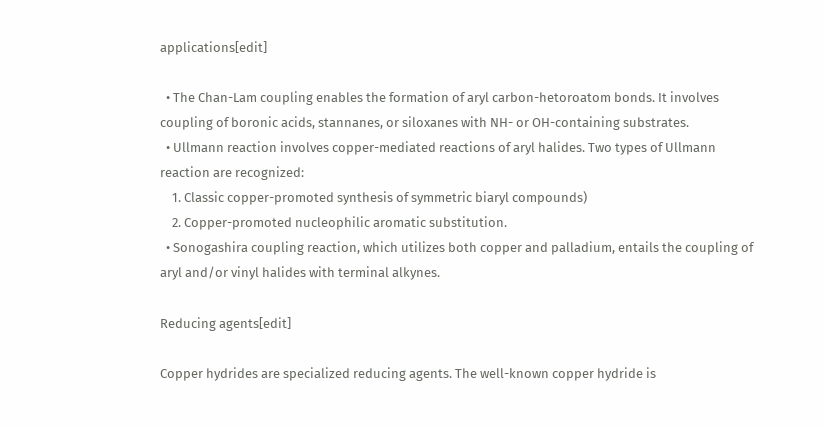applications[edit]

  • The Chan-Lam coupling enables the formation of aryl carbon-hetoroatom bonds. It involves coupling of boronic acids, stannanes, or siloxanes with NH- or OH-containing substrates.
  • Ullmann reaction involves copper-mediated reactions of aryl halides. Two types of Ullmann reaction are recognized:
    1. Classic copper-promoted synthesis of symmetric biaryl compounds)
    2. Copper-promoted nucleophilic aromatic substitution.
  • Sonogashira coupling reaction, which utilizes both copper and palladium, entails the coupling of aryl and/or vinyl halides with terminal alkynes.

Reducing agents[edit]

Copper hydrides are specialized reducing agents. The well-known copper hydride is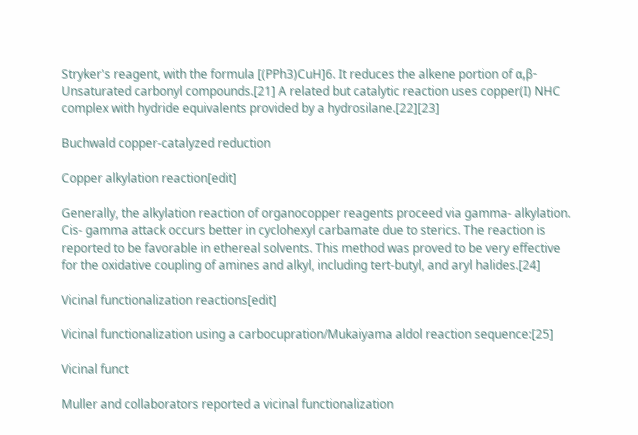Stryker's reagent, with the formula [(PPh3)CuH]6. It reduces the alkene portion of α,β-Unsaturated carbonyl compounds.[21] A related but catalytic reaction uses copper(I) NHC complex with hydride equivalents provided by a hydrosilane.[22][23]

Buchwald copper-catalyzed reduction

Copper alkylation reaction[edit]

Generally, the alkylation reaction of organocopper reagents proceed via gamma- alkylation. Cis- gamma attack occurs better in cyclohexyl carbamate due to sterics. The reaction is reported to be favorable in ethereal solvents. This method was proved to be very effective for the oxidative coupling of amines and alkyl, including tert-butyl, and aryl halides.[24]

Vicinal functionalization reactions[edit]

Vicinal functionalization using a carbocupration/Mukaiyama aldol reaction sequence:[25]

Vicinal funct

Muller and collaborators reported a vicinal functionalization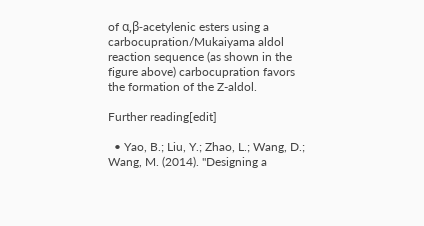of α,β-acetylenic esters using a carbocupration/Mukaiyama aldol reaction sequence (as shown in the figure above) carbocupration favors the formation of the Z-aldol.

Further reading[edit]

  • Yao, B.; Liu, Y.; Zhao, L.; Wang, D.; Wang, M. (2014). "Designing a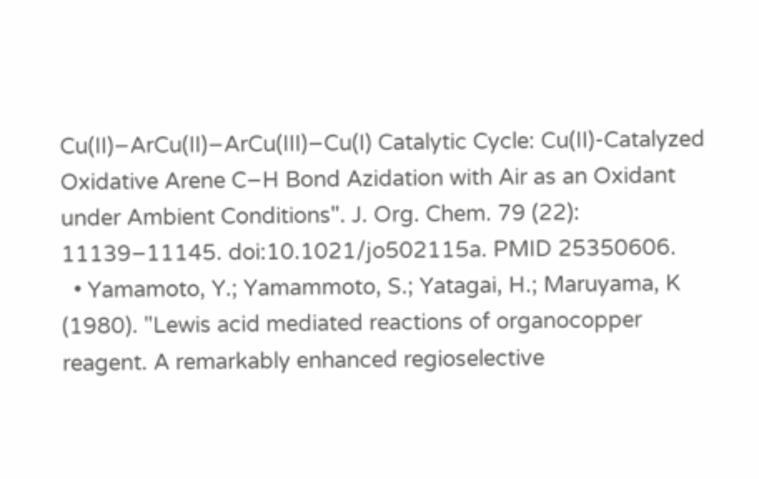Cu(II)−ArCu(II)−ArCu(III)−Cu(I) Catalytic Cycle: Cu(II)-Catalyzed Oxidative Arene C−H Bond Azidation with Air as an Oxidant under Ambient Conditions". J. Org. Chem. 79 (22): 11139–11145. doi:10.1021/jo502115a. PMID 25350606.
  • Yamamoto, Y.; Yamammoto, S.; Yatagai, H.; Maruyama, K (1980). "Lewis acid mediated reactions of organocopper reagent. A remarkably enhanced regioselective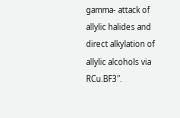gamma- attack of allylic halides and direct alkylation of allylic alcohols via RCu.BF3".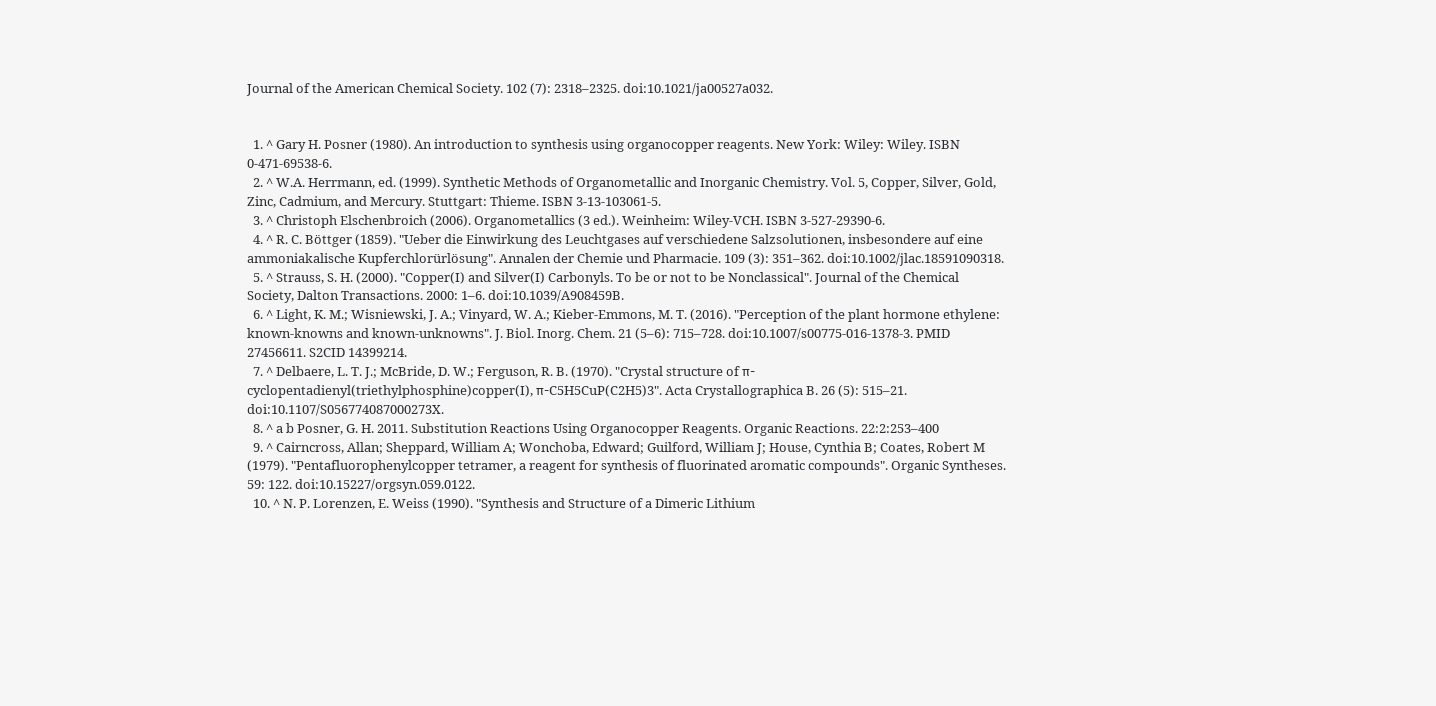Journal of the American Chemical Society. 102 (7): 2318–2325. doi:10.1021/ja00527a032.


  1. ^ Gary H. Posner (1980). An introduction to synthesis using organocopper reagents. New York: Wiley: Wiley. ISBN 0-471-69538-6.
  2. ^ W.A. Herrmann, ed. (1999). Synthetic Methods of Organometallic and Inorganic Chemistry. Vol. 5, Copper, Silver, Gold, Zinc, Cadmium, and Mercury. Stuttgart: Thieme. ISBN 3-13-103061-5.
  3. ^ Christoph Elschenbroich (2006). Organometallics (3 ed.). Weinheim: Wiley-VCH. ISBN 3-527-29390-6.
  4. ^ R. C. Böttger (1859). "Ueber die Einwirkung des Leuchtgases auf verschiedene Salzsolutionen, insbesondere auf eine ammoniakalische Kupferchlorürlösung". Annalen der Chemie und Pharmacie. 109 (3): 351–362. doi:10.1002/jlac.18591090318.
  5. ^ Strauss, S. H. (2000). "Copper(I) and Silver(I) Carbonyls. To be or not to be Nonclassical". Journal of the Chemical Society, Dalton Transactions. 2000: 1–6. doi:10.1039/A908459B.
  6. ^ Light, K. M.; Wisniewski, J. A.; Vinyard, W. A.; Kieber-Emmons, M. T. (2016). "Perception of the plant hormone ethylene: known-knowns and known-unknowns". J. Biol. Inorg. Chem. 21 (5–6): 715–728. doi:10.1007/s00775-016-1378-3. PMID 27456611. S2CID 14399214.
  7. ^ Delbaere, L. T. J.; McBride, D. W.; Ferguson, R. B. (1970). "Crystal structure of π-cyclopentadienyl(triethylphosphine)copper(I), π-C5H5CuP(C2H5)3". Acta Crystallographica B. 26 (5): 515–21. doi:10.1107/S056774087000273X.
  8. ^ a b Posner, G. H. 2011. Substitution Reactions Using Organocopper Reagents. Organic Reactions. 22:2:253–400
  9. ^ Cairncross, Allan; Sheppard, William A; Wonchoba, Edward; Guilford, William J; House, Cynthia B; Coates, Robert M (1979). "Pentafluorophenylcopper tetramer, a reagent for synthesis of fluorinated aromatic compounds". Organic Syntheses. 59: 122. doi:10.15227/orgsyn.059.0122.
  10. ^ N. P. Lorenzen, E. Weiss (1990). "Synthesis and Structure of a Dimeric Lithium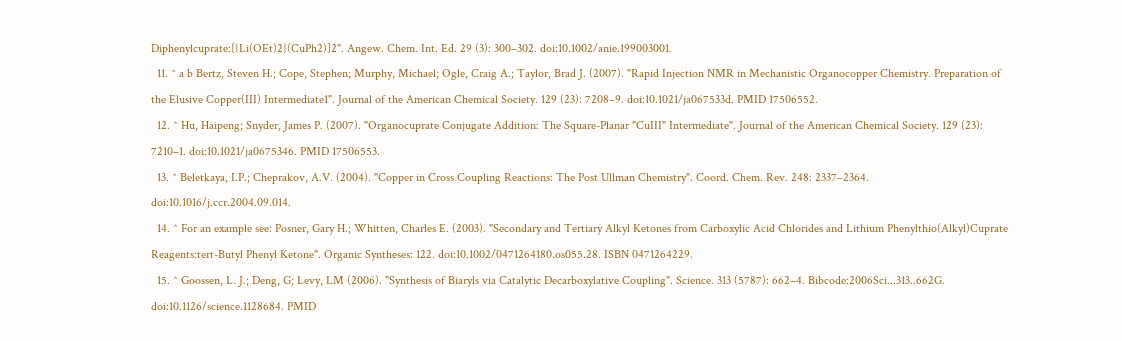Diphenylcuprate:[{Li(OEt)2}(CuPh2)]2". Angew. Chem. Int. Ed. 29 (3): 300–302. doi:10.1002/anie.199003001.
  11. ^ a b Bertz, Steven H.; Cope, Stephen; Murphy, Michael; Ogle, Craig A.; Taylor, Brad J. (2007). "Rapid Injection NMR in Mechanistic Organocopper Chemistry. Preparation of the Elusive Copper(III) Intermediate1". Journal of the American Chemical Society. 129 (23): 7208–9. doi:10.1021/ja067533d. PMID 17506552.
  12. ^ Hu, Haipeng; Snyder, James P. (2007). "Organocuprate Conjugate Addition: The Square-Planar "CuIII" Intermediate". Journal of the American Chemical Society. 129 (23): 7210–1. doi:10.1021/ja0675346. PMID 17506553.
  13. ^ Beletkaya, I.P.; Cheprakov, A.V. (2004). "Copper in Cross Coupling Reactions: The Post Ullman Chemistry". Coord. Chem. Rev. 248: 2337–2364. doi:10.1016/j.ccr.2004.09.014.
  14. ^ For an example see: Posner, Gary H.; Whitten, Charles E. (2003). "Secondary and Tertiary Alkyl Ketones from Carboxylic Acid Chlorides and Lithium Phenylthio(Alkyl)Cuprate Reagents:tert-Butyl Phenyl Ketone". Organic Syntheses: 122. doi:10.1002/0471264180.os055.28. ISBN 0471264229.
  15. ^ Goossen, L. J.; Deng, G; Levy, LM (2006). "Synthesis of Biaryls via Catalytic Decarboxylative Coupling". Science. 313 (5787): 662–4. Bibcode:2006Sci...313..662G. doi:10.1126/science.1128684. PMID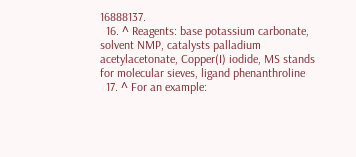16888137.
  16. ^ Reagents: base potassium carbonate, solvent NMP, catalysts palladium acetylacetonate, Copper(I) iodide, MS stands for molecular sieves, ligand phenanthroline
  17. ^ For an example: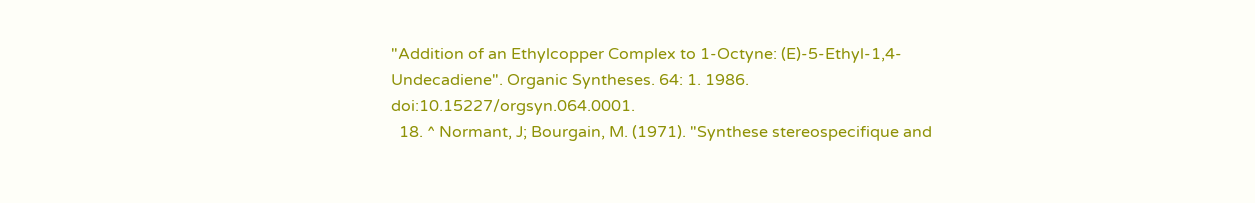"Addition of an Ethylcopper Complex to 1-Octyne: (E)-5-Ethyl-1,4-Undecadiene". Organic Syntheses. 64: 1. 1986. doi:10.15227/orgsyn.064.0001.
  18. ^ Normant, J; Bourgain, M. (1971). "Synthese stereospecifique and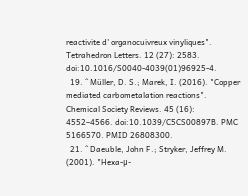reactivite d' organocuivreux vinyliques". Tetrahedron Letters. 12 (27): 2583. doi:10.1016/S0040-4039(01)96925-4.
  19. ^ Müller, D. S.; Marek, I. (2016). "Copper mediated carbometalation reactions". Chemical Society Reviews. 45 (16): 4552–4566. doi:10.1039/C5CS00897B. PMC 5166570. PMID 26808300.
  21. ^ Daeuble, John F.; Stryker, Jeffrey M. (2001). "Hexa-μ-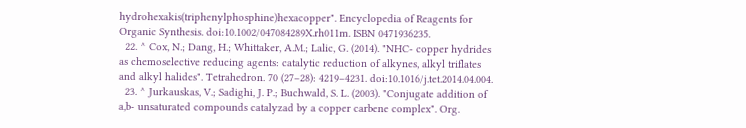hydrohexakis(triphenylphosphine)hexacopper". Encyclopedia of Reagents for Organic Synthesis. doi:10.1002/047084289X.rh011m. ISBN 0471936235.
  22. ^ Cox, N.; Dang, H.; Whittaker, A.M.; Lalic, G. (2014). "NHC- copper hydrides as chemoselective reducing agents: catalytic reduction of alkynes, alkyl triflates and alkyl halides". Tetrahedron. 70 (27–28): 4219–4231. doi:10.1016/j.tet.2014.04.004.
  23. ^ Jurkauskas, V.; Sadighi, J. P.; Buchwald, S. L. (2003). "Conjugate addition of a,b- unsaturated compounds catalyzad by a copper carbene complex". Org.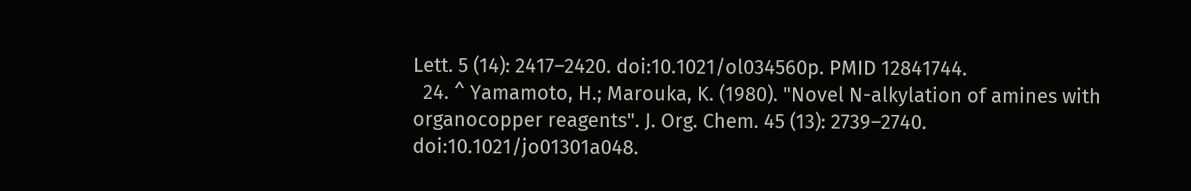Lett. 5 (14): 2417–2420. doi:10.1021/ol034560p. PMID 12841744.
  24. ^ Yamamoto, H.; Marouka, K. (1980). "Novel N-alkylation of amines with organocopper reagents". J. Org. Chem. 45 (13): 2739–2740. doi:10.1021/jo01301a048.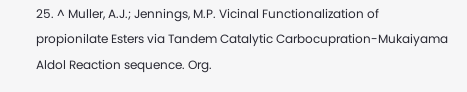25. ^ Muller, A.J.; Jennings, M.P. Vicinal Functionalization of propionilate Esters via Tandem Catalytic Carbocupration-Mukaiyama Aldol Reaction sequence. Org.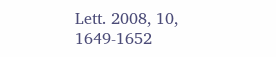Lett. 2008, 10, 1649-1652